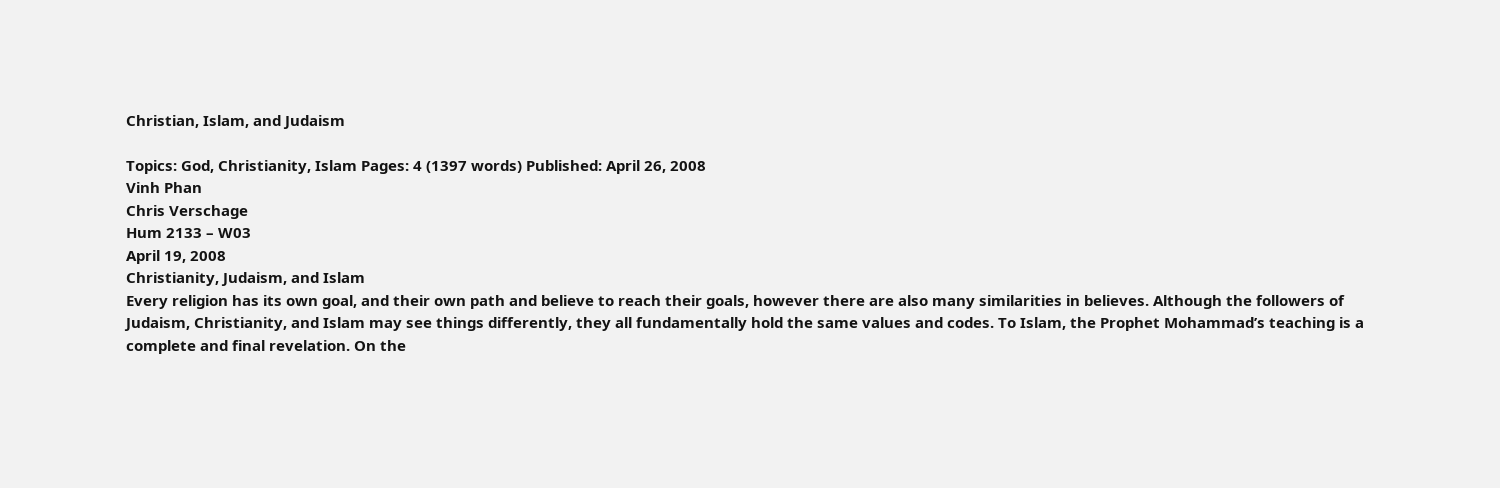Christian, Islam, and Judaism

Topics: God, Christianity, Islam Pages: 4 (1397 words) Published: April 26, 2008
Vinh Phan
Chris Verschage
Hum 2133 – W03
April 19, 2008
Christianity, Judaism, and Islam
Every religion has its own goal, and their own path and believe to reach their goals, however there are also many similarities in believes. Although the followers of Judaism, Christianity, and Islam may see things differently, they all fundamentally hold the same values and codes. To Islam, the Prophet Mohammad’s teaching is a complete and final revelation. On the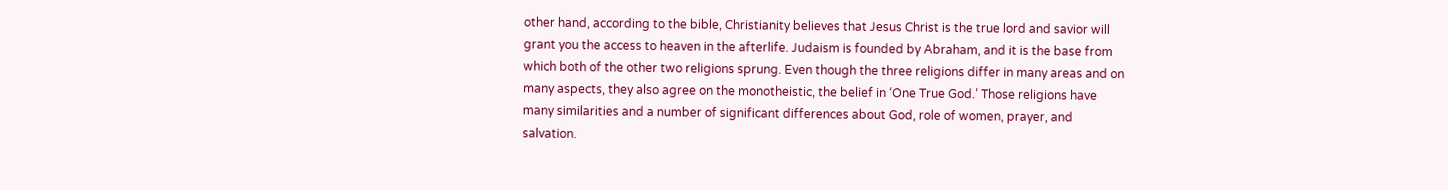other hand, according to the bible, Christianity believes that Jesus Christ is the true lord and savior will grant you the access to heaven in the afterlife. Judaism is founded by Abraham, and it is the base from which both of the other two religions sprung. Even though the three religions differ in many areas and on many aspects, they also agree on the monotheistic, the belief in ‘One True God.’ Those religions have many similarities and a number of significant differences about God, role of women, prayer, and salvation.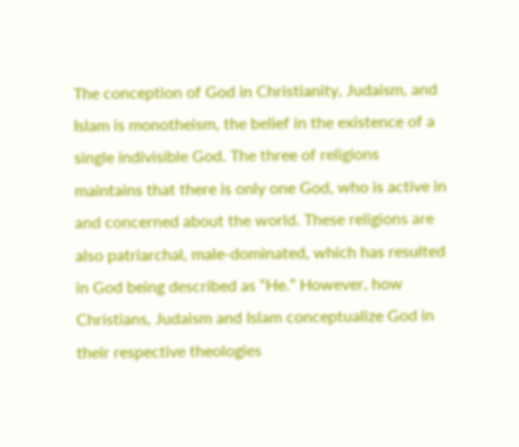The conception of God in Christianity, Judaism, and Islam is monotheism, the belief in the existence of a single indivisible God. The three of religions maintains that there is only one God, who is active in and concerned about the world. These religions are also patriarchal, male-dominated, which has resulted in God being described as “He.” However, how Christians, Judaism and Islam conceptualize God in their respective theologies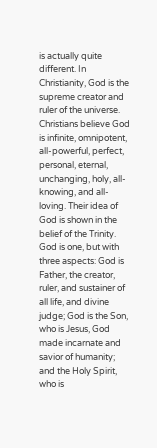is actually quite different. In Christianity, God is the supreme creator and ruler of the universe. Christians believe God is infinite, omnipotent, all-powerful, perfect, personal, eternal, unchanging, holy, all-knowing, and all-loving. Their idea of God is shown in the belief of the Trinity. God is one, but with three aspects: God is Father, the creator, ruler, and sustainer of all life, and divine judge; God is the Son, who is Jesus, God made incarnate and savior of humanity; and the Holy Spirit, who is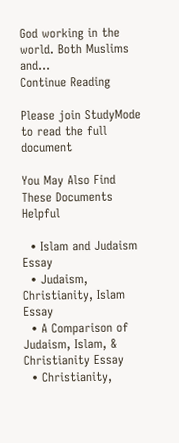God working in the world. Both Muslims and...
Continue Reading

Please join StudyMode to read the full document

You May Also Find These Documents Helpful

  • Islam and Judaism Essay
  • Judaism, Christianity, Islam Essay
  • A Comparison of Judaism, Islam, & Christianity Essay
  • Christianity,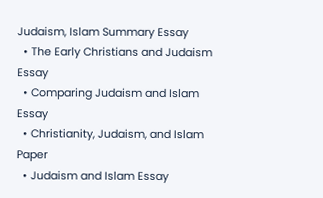Judaism, Islam Summary Essay
  • The Early Christians and Judaism Essay
  • Comparing Judaism and Islam Essay
  • Christianity, Judaism, and Islam Paper
  • Judaism and Islam Essay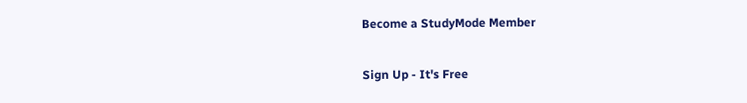Become a StudyMode Member

Sign Up - It's Free